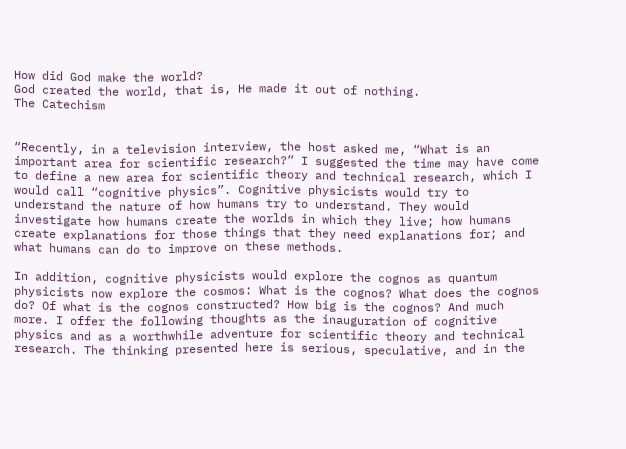How did God make the world?
God created the world, that is, He made it out of nothing.
The Catechism


“Recently, in a television interview, the host asked me, “What is an important area for scientific research?” I suggested the time may have come to define a new area for scientific theory and technical research, which I would call “cognitive physics”. Cognitive physicists would try to understand the nature of how humans try to understand. They would investigate how humans create the worlds in which they live; how humans create explanations for those things that they need explanations for; and what humans can do to improve on these methods.

In addition, cognitive physicists would explore the cognos as quantum physicists now explore the cosmos: What is the cognos? What does the cognos do? Of what is the cognos constructed? How big is the cognos? And much more. I offer the following thoughts as the inauguration of cognitive physics and as a worthwhile adventure for scientific theory and technical research. The thinking presented here is serious, speculative, and in the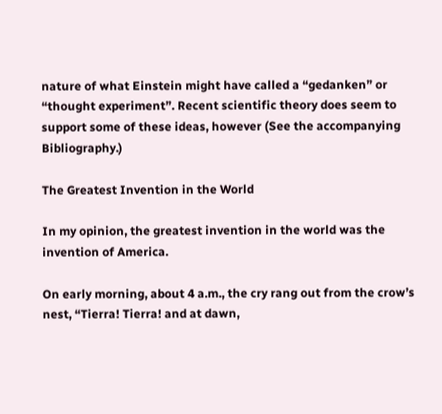nature of what Einstein might have called a “gedanken” or “thought experiment”. Recent scientific theory does seem to support some of these ideas, however (See the accompanying Bibliography.)

The Greatest Invention in the World

In my opinion, the greatest invention in the world was the invention of America.

On early morning, about 4 a.m., the cry rang out from the crow’s nest, “Tierra! Tierra! and at dawn,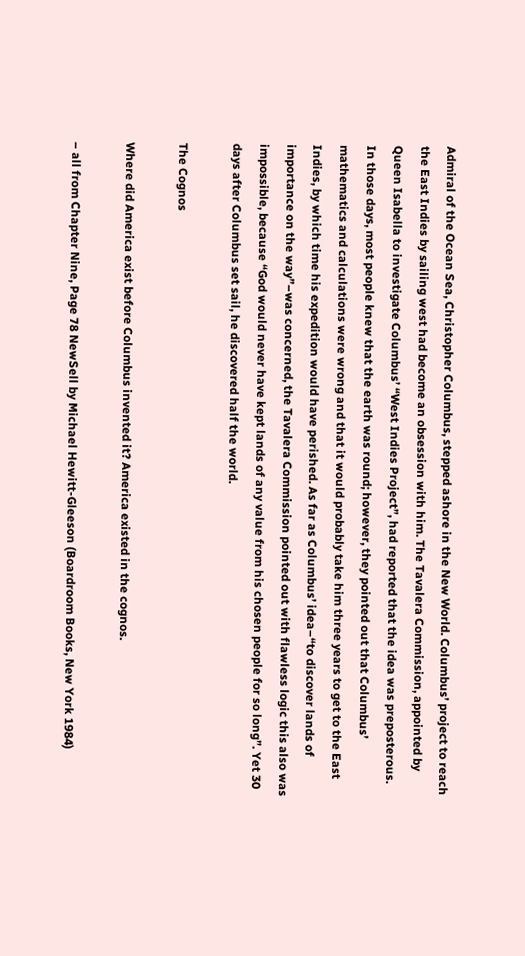Admiral of the Ocean Sea, Christopher Columbus, stepped ashore in the New World. Columbus’ project to reach the East Indies by sailing west had become an obsession with him. The Tavalera Commission, appointed by Queen Isabella to investigate Columbus’ “West Indies Project”, had reported that the idea was preposterous. In those days, most people knew that the earth was round; however, they pointed out that Columbus’ mathematics and calculations were wrong and that it would probably take him three years to get to the East Indies, by which time his expedition would have perished. As far as Columbus’ idea–“to discover lands of importance on the way”–was concerned, the Tavalera Commission pointed out with flawless logic this also was impossible, because “God would never have kept lands of any value from his chosen people for so long”. Yet 30 days after Columbus set sail, he discovered half the world.

The Cognos

Where did America exist before Columbus invented it? America existed in the cognos.

– all from Chapter Nine, Page 78 NewSell by Michael Hewitt-Gleeson (Boardroom Books, New York 1984)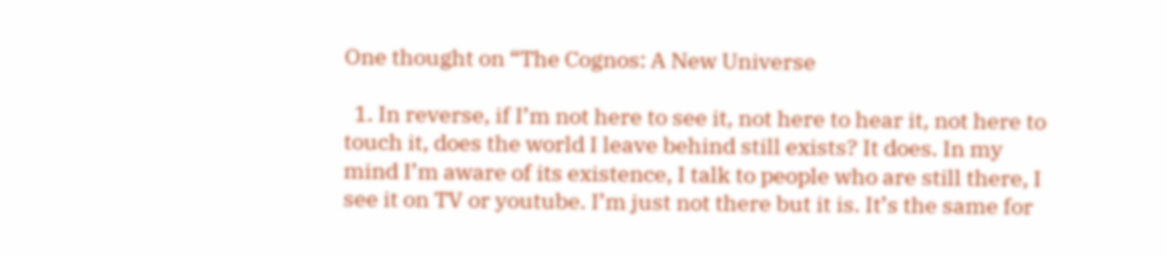One thought on “The Cognos: A New Universe

  1. In reverse, if I’m not here to see it, not here to hear it, not here to touch it, does the world I leave behind still exists? It does. In my mind I’m aware of its existence, I talk to people who are still there, I see it on TV or youtube. I’m just not there but it is. It’s the same for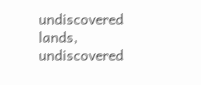undiscovered lands, undiscovered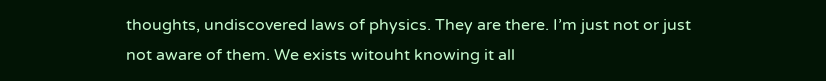thoughts, undiscovered laws of physics. They are there. I’m just not or just not aware of them. We exists witouht knowing it all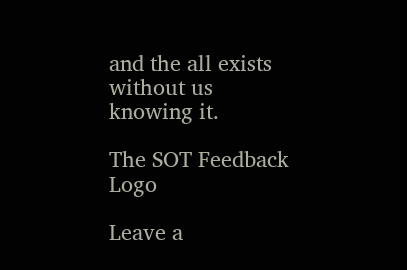and the all exists without us knowing it.

The SOT Feedback Logo

Leave a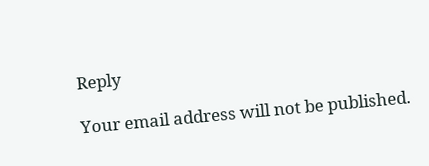Reply

Your email address will not be published.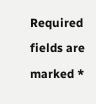Required fields are marked *